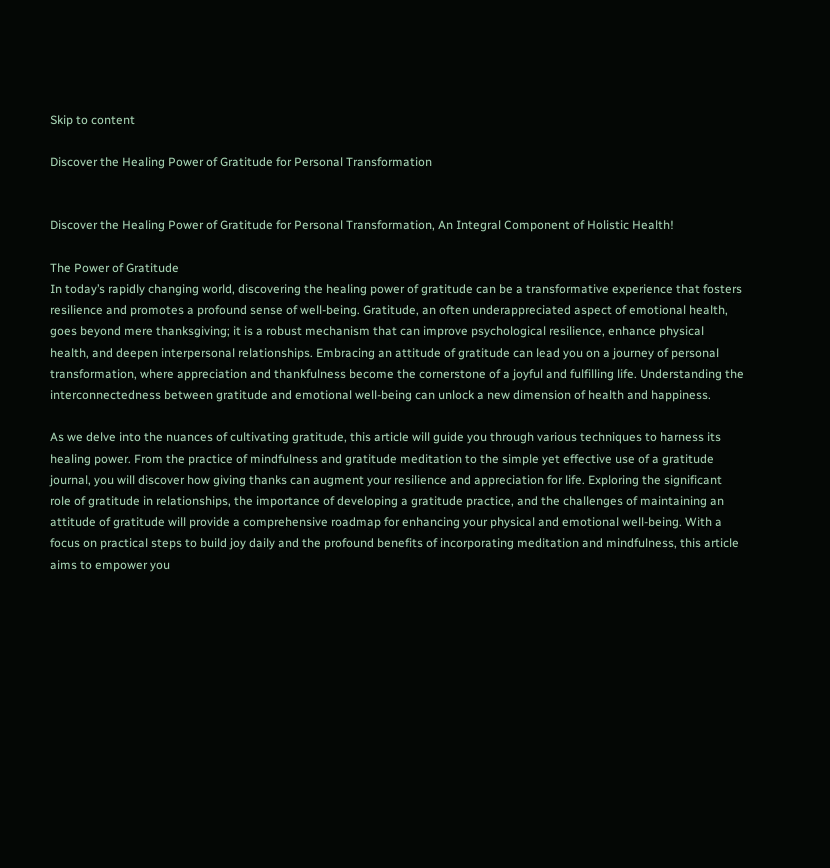Skip to content

Discover the Healing Power of Gratitude for Personal Transformation


Discover the Healing Power of Gratitude for Personal Transformation, An Integral Component of Holistic Health!

The Power of Gratitude
In today’s rapidly changing world, discovering the healing power of gratitude can be a transformative experience that fosters resilience and promotes a profound sense of well-being. Gratitude, an often underappreciated aspect of emotional health, goes beyond mere thanksgiving; it is a robust mechanism that can improve psychological resilience, enhance physical health, and deepen interpersonal relationships. Embracing an attitude of gratitude can lead you on a journey of personal transformation, where appreciation and thankfulness become the cornerstone of a joyful and fulfilling life. Understanding the interconnectedness between gratitude and emotional well-being can unlock a new dimension of health and happiness.

As we delve into the nuances of cultivating gratitude, this article will guide you through various techniques to harness its healing power. From the practice of mindfulness and gratitude meditation to the simple yet effective use of a gratitude journal, you will discover how giving thanks can augment your resilience and appreciation for life. Exploring the significant role of gratitude in relationships, the importance of developing a gratitude practice, and the challenges of maintaining an attitude of gratitude will provide a comprehensive roadmap for enhancing your physical and emotional well-being. With a focus on practical steps to build joy daily and the profound benefits of incorporating meditation and mindfulness, this article aims to empower you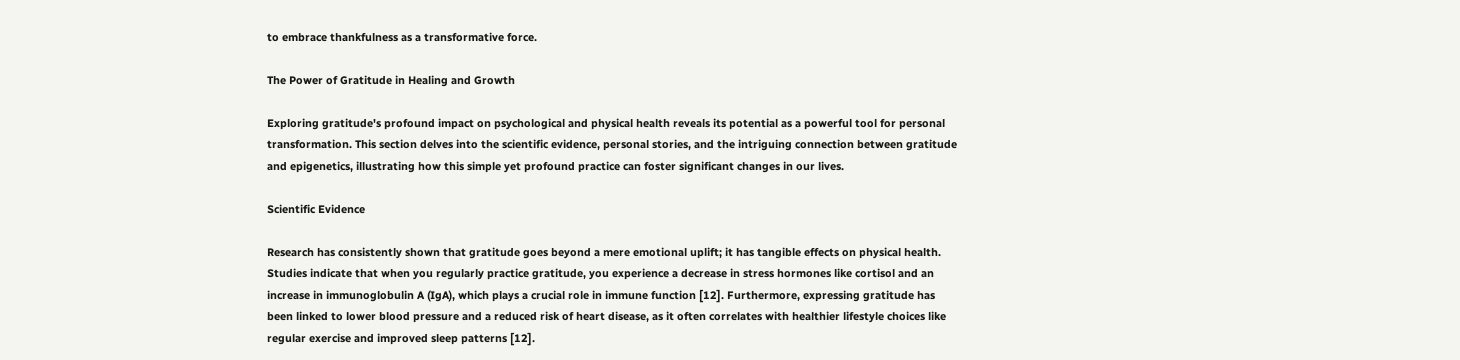to embrace thankfulness as a transformative force.

The Power of Gratitude in Healing and Growth

Exploring gratitude's profound impact on psychological and physical health reveals its potential as a powerful tool for personal transformation. This section delves into the scientific evidence, personal stories, and the intriguing connection between gratitude and epigenetics, illustrating how this simple yet profound practice can foster significant changes in our lives.

Scientific Evidence

Research has consistently shown that gratitude goes beyond a mere emotional uplift; it has tangible effects on physical health. Studies indicate that when you regularly practice gratitude, you experience a decrease in stress hormones like cortisol and an increase in immunoglobulin A (IgA), which plays a crucial role in immune function [12]. Furthermore, expressing gratitude has been linked to lower blood pressure and a reduced risk of heart disease, as it often correlates with healthier lifestyle choices like regular exercise and improved sleep patterns [12].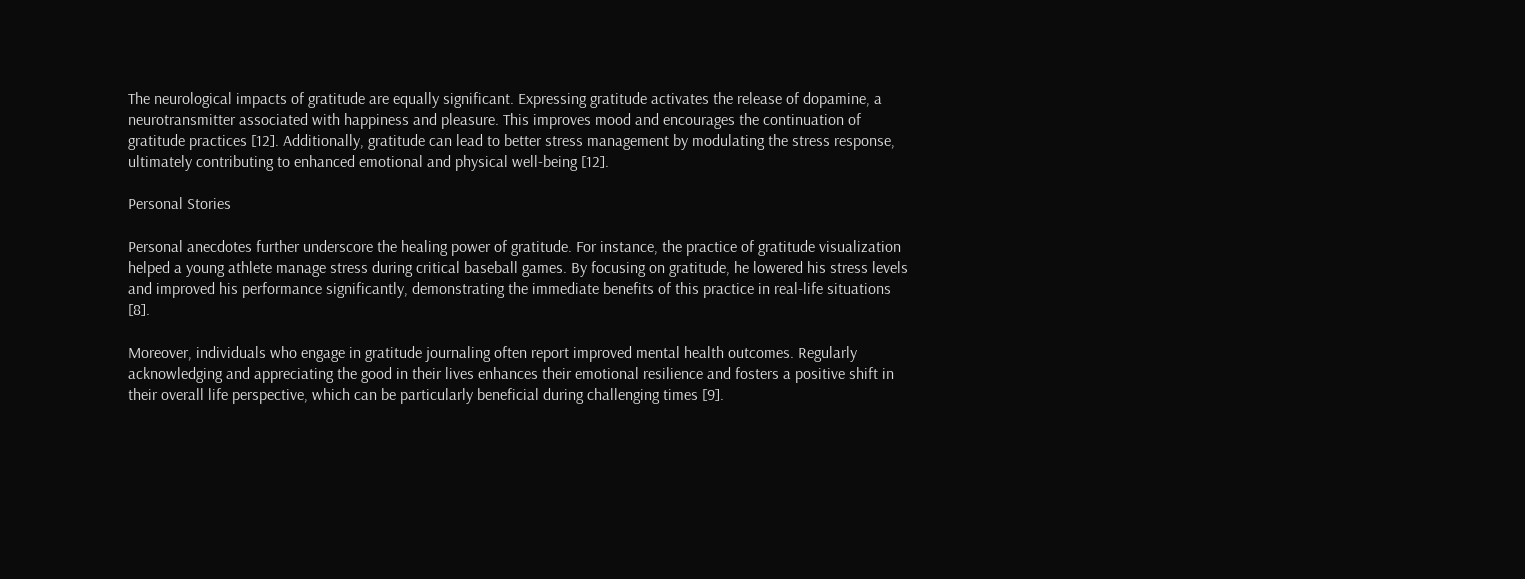The neurological impacts of gratitude are equally significant. Expressing gratitude activates the release of dopamine, a neurotransmitter associated with happiness and pleasure. This improves mood and encourages the continuation of gratitude practices [12]. Additionally, gratitude can lead to better stress management by modulating the stress response, ultimately contributing to enhanced emotional and physical well-being [12].

Personal Stories

Personal anecdotes further underscore the healing power of gratitude. For instance, the practice of gratitude visualization helped a young athlete manage stress during critical baseball games. By focusing on gratitude, he lowered his stress levels and improved his performance significantly, demonstrating the immediate benefits of this practice in real-life situations [8].

Moreover, individuals who engage in gratitude journaling often report improved mental health outcomes. Regularly acknowledging and appreciating the good in their lives enhances their emotional resilience and fosters a positive shift in their overall life perspective, which can be particularly beneficial during challenging times [9].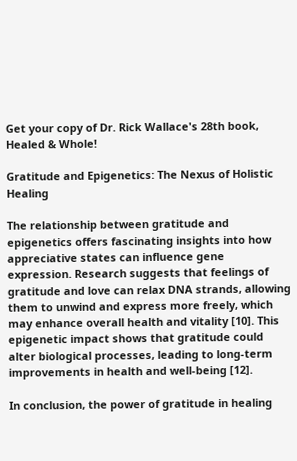Get your copy of Dr. Rick Wallace's 28th book, Healed & Whole!

Gratitude and Epigenetics: The Nexus of Holistic Healing

The relationship between gratitude and epigenetics offers fascinating insights into how appreciative states can influence gene expression. Research suggests that feelings of gratitude and love can relax DNA strands, allowing them to unwind and express more freely, which may enhance overall health and vitality [10]. This epigenetic impact shows that gratitude could alter biological processes, leading to long-term improvements in health and well-being [12].

In conclusion, the power of gratitude in healing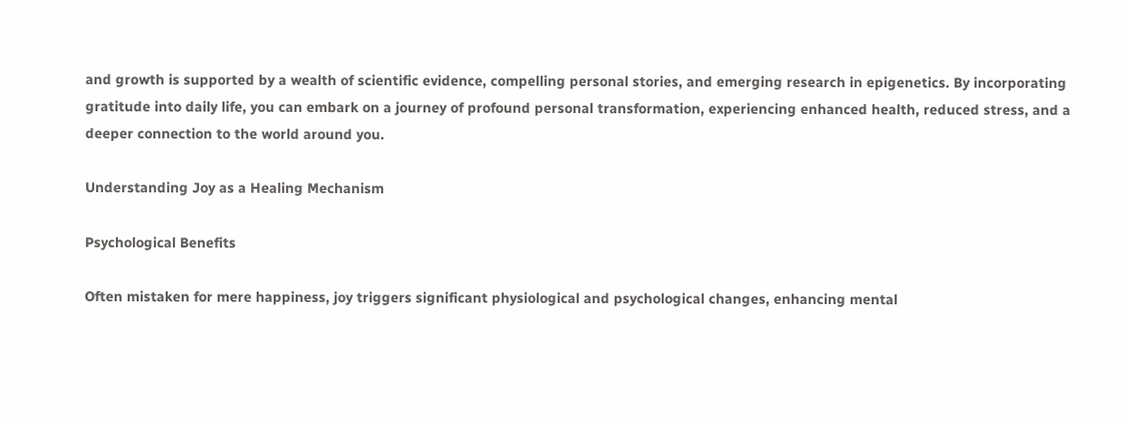and growth is supported by a wealth of scientific evidence, compelling personal stories, and emerging research in epigenetics. By incorporating gratitude into daily life, you can embark on a journey of profound personal transformation, experiencing enhanced health, reduced stress, and a deeper connection to the world around you.

Understanding Joy as a Healing Mechanism

Psychological Benefits

Often mistaken for mere happiness, joy triggers significant physiological and psychological changes, enhancing mental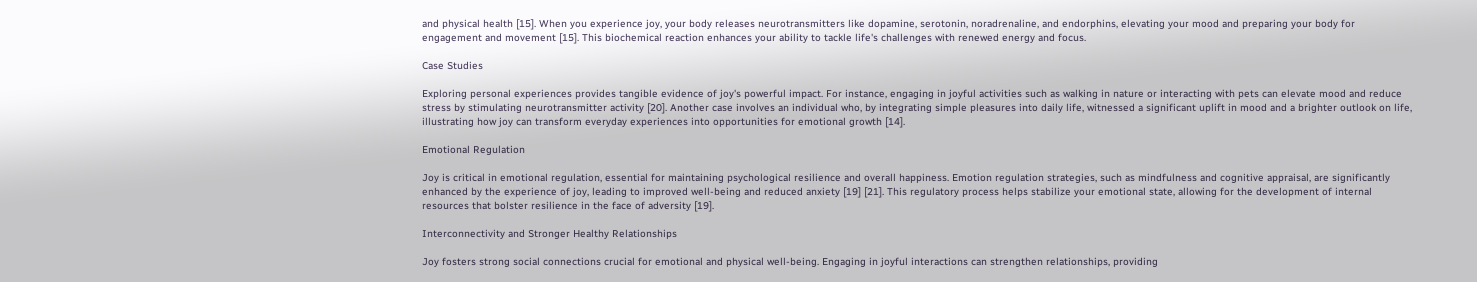and physical health [15]. When you experience joy, your body releases neurotransmitters like dopamine, serotonin, noradrenaline, and endorphins, elevating your mood and preparing your body for engagement and movement [15]. This biochemical reaction enhances your ability to tackle life's challenges with renewed energy and focus.

Case Studies

Exploring personal experiences provides tangible evidence of joy's powerful impact. For instance, engaging in joyful activities such as walking in nature or interacting with pets can elevate mood and reduce stress by stimulating neurotransmitter activity [20]. Another case involves an individual who, by integrating simple pleasures into daily life, witnessed a significant uplift in mood and a brighter outlook on life, illustrating how joy can transform everyday experiences into opportunities for emotional growth [14].

Emotional Regulation

Joy is critical in emotional regulation, essential for maintaining psychological resilience and overall happiness. Emotion regulation strategies, such as mindfulness and cognitive appraisal, are significantly enhanced by the experience of joy, leading to improved well-being and reduced anxiety [19] [21]. This regulatory process helps stabilize your emotional state, allowing for the development of internal resources that bolster resilience in the face of adversity [19].

Interconnectivity and Stronger Healthy Relationships

Joy fosters strong social connections crucial for emotional and physical well-being. Engaging in joyful interactions can strengthen relationships, providing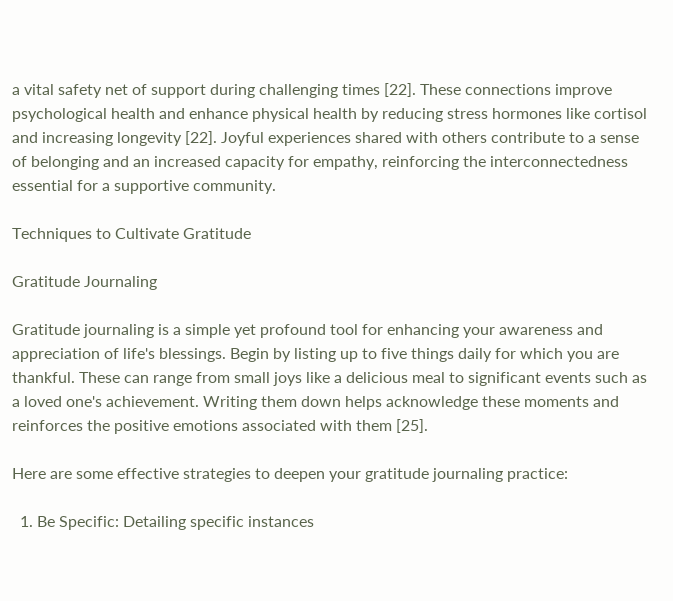a vital safety net of support during challenging times [22]. These connections improve psychological health and enhance physical health by reducing stress hormones like cortisol and increasing longevity [22]. Joyful experiences shared with others contribute to a sense of belonging and an increased capacity for empathy, reinforcing the interconnectedness essential for a supportive community.

Techniques to Cultivate Gratitude

Gratitude Journaling

Gratitude journaling is a simple yet profound tool for enhancing your awareness and appreciation of life's blessings. Begin by listing up to five things daily for which you are thankful. These can range from small joys like a delicious meal to significant events such as a loved one's achievement. Writing them down helps acknowledge these moments and reinforces the positive emotions associated with them [25].

Here are some effective strategies to deepen your gratitude journaling practice:

  1. Be Specific: Detailing specific instances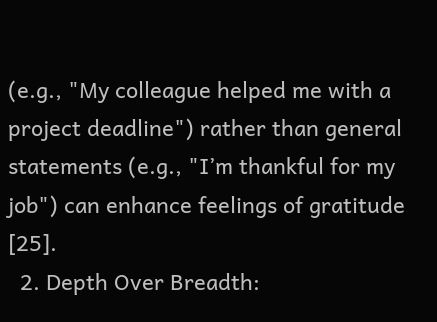(e.g., "My colleague helped me with a project deadline") rather than general statements (e.g., "I’m thankful for my job") can enhance feelings of gratitude [25].
  2. Depth Over Breadth: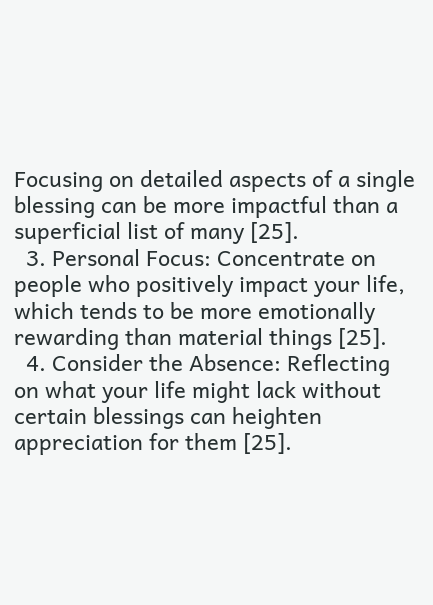Focusing on detailed aspects of a single blessing can be more impactful than a superficial list of many [25].
  3. Personal Focus: Concentrate on people who positively impact your life, which tends to be more emotionally rewarding than material things [25].
  4. Consider the Absence: Reflecting on what your life might lack without certain blessings can heighten appreciation for them [25].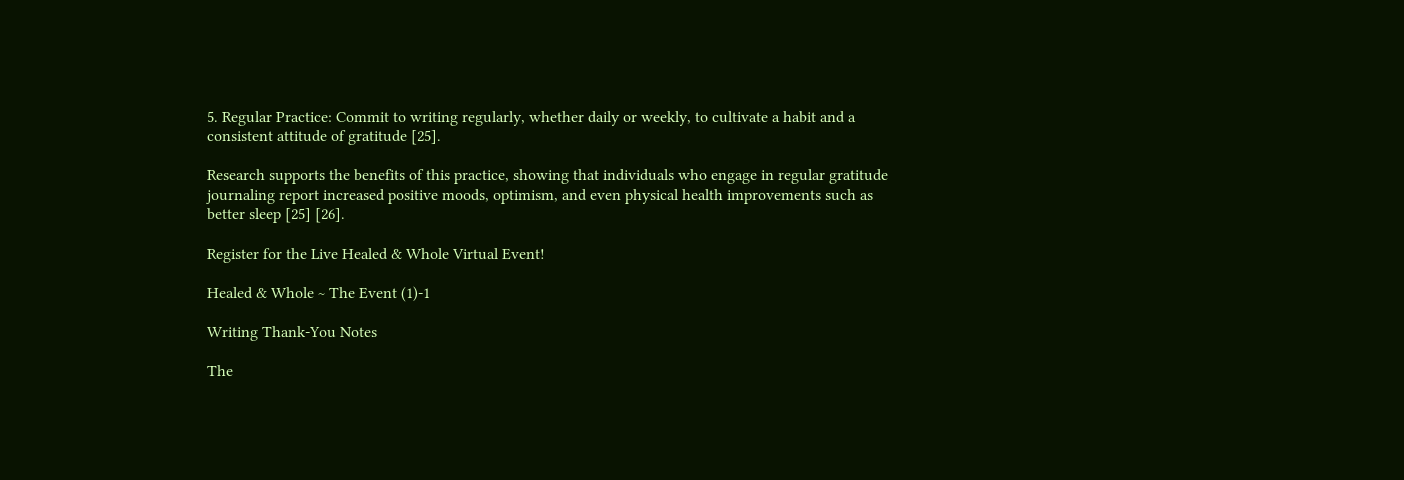5. Regular Practice: Commit to writing regularly, whether daily or weekly, to cultivate a habit and a consistent attitude of gratitude [25].

Research supports the benefits of this practice, showing that individuals who engage in regular gratitude journaling report increased positive moods, optimism, and even physical health improvements such as better sleep [25] [26].

Register for the Live Healed & Whole Virtual Event!

Healed & Whole ~ The Event (1)-1

Writing Thank-You Notes

The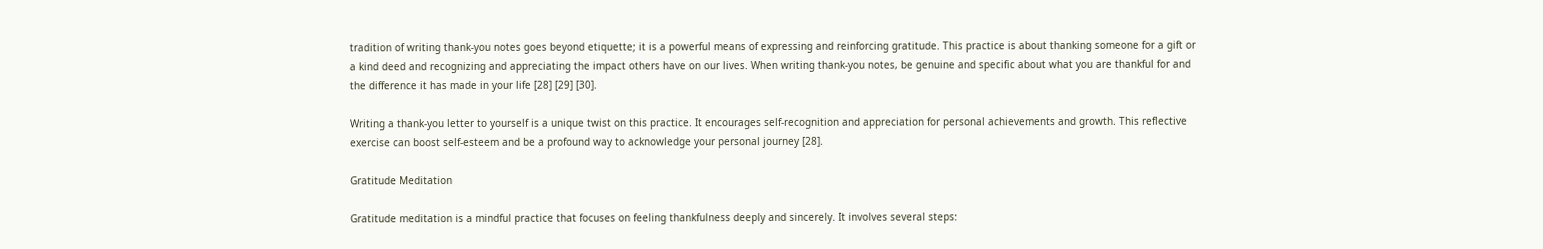tradition of writing thank-you notes goes beyond etiquette; it is a powerful means of expressing and reinforcing gratitude. This practice is about thanking someone for a gift or a kind deed and recognizing and appreciating the impact others have on our lives. When writing thank-you notes, be genuine and specific about what you are thankful for and the difference it has made in your life [28] [29] [30].

Writing a thank-you letter to yourself is a unique twist on this practice. It encourages self-recognition and appreciation for personal achievements and growth. This reflective exercise can boost self-esteem and be a profound way to acknowledge your personal journey [28].

Gratitude Meditation

Gratitude meditation is a mindful practice that focuses on feeling thankfulness deeply and sincerely. It involves several steps: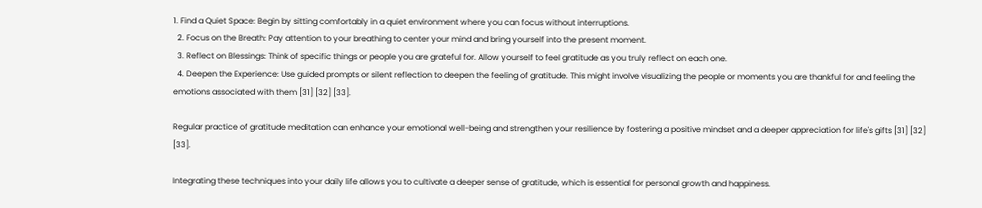1. Find a Quiet Space: Begin by sitting comfortably in a quiet environment where you can focus without interruptions.
  2. Focus on the Breath: Pay attention to your breathing to center your mind and bring yourself into the present moment.
  3. Reflect on Blessings: Think of specific things or people you are grateful for. Allow yourself to feel gratitude as you truly reflect on each one.
  4. Deepen the Experience: Use guided prompts or silent reflection to deepen the feeling of gratitude. This might involve visualizing the people or moments you are thankful for and feeling the emotions associated with them [31] [32] [33].

Regular practice of gratitude meditation can enhance your emotional well-being and strengthen your resilience by fostering a positive mindset and a deeper appreciation for life's gifts [31] [32] [33].

Integrating these techniques into your daily life allows you to cultivate a deeper sense of gratitude, which is essential for personal growth and happiness.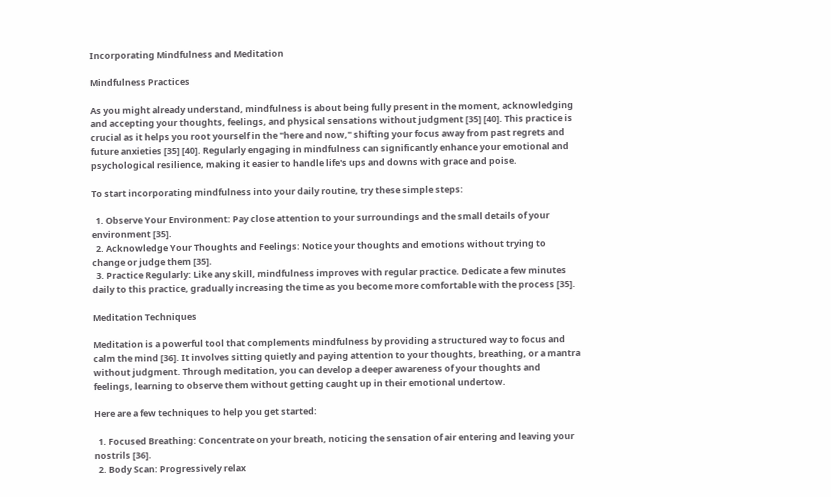Incorporating Mindfulness and Meditation

Mindfulness Practices

As you might already understand, mindfulness is about being fully present in the moment, acknowledging and accepting your thoughts, feelings, and physical sensations without judgment [35] [40]. This practice is crucial as it helps you root yourself in the "here and now," shifting your focus away from past regrets and future anxieties [35] [40]. Regularly engaging in mindfulness can significantly enhance your emotional and psychological resilience, making it easier to handle life's ups and downs with grace and poise.

To start incorporating mindfulness into your daily routine, try these simple steps:

  1. Observe Your Environment: Pay close attention to your surroundings and the small details of your environment [35].
  2. Acknowledge Your Thoughts and Feelings: Notice your thoughts and emotions without trying to change or judge them [35].
  3. Practice Regularly: Like any skill, mindfulness improves with regular practice. Dedicate a few minutes daily to this practice, gradually increasing the time as you become more comfortable with the process [35].

Meditation Techniques

Meditation is a powerful tool that complements mindfulness by providing a structured way to focus and calm the mind [36]. It involves sitting quietly and paying attention to your thoughts, breathing, or a mantra without judgment. Through meditation, you can develop a deeper awareness of your thoughts and feelings, learning to observe them without getting caught up in their emotional undertow.

Here are a few techniques to help you get started:

  1. Focused Breathing: Concentrate on your breath, noticing the sensation of air entering and leaving your nostrils [36].
  2. Body Scan: Progressively relax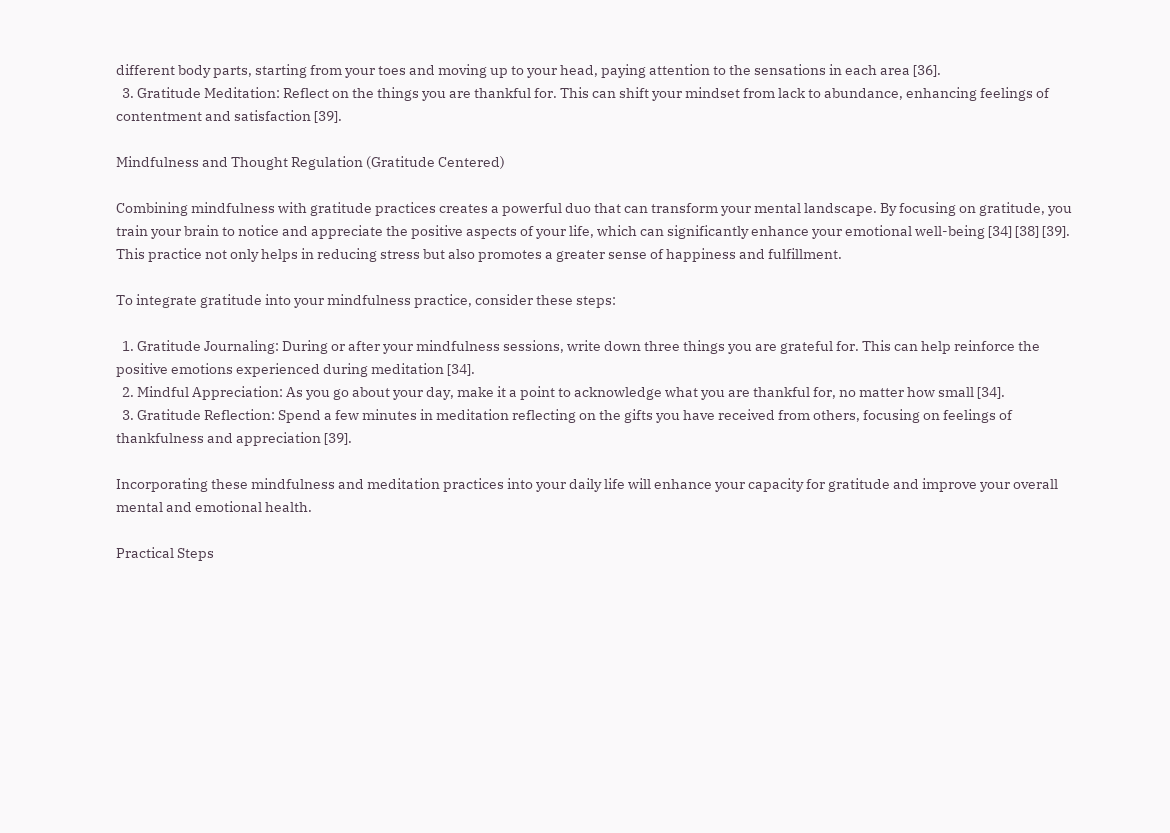different body parts, starting from your toes and moving up to your head, paying attention to the sensations in each area [36].
  3. Gratitude Meditation: Reflect on the things you are thankful for. This can shift your mindset from lack to abundance, enhancing feelings of contentment and satisfaction [39].

Mindfulness and Thought Regulation (Gratitude Centered)

Combining mindfulness with gratitude practices creates a powerful duo that can transform your mental landscape. By focusing on gratitude, you train your brain to notice and appreciate the positive aspects of your life, which can significantly enhance your emotional well-being [34] [38] [39]. This practice not only helps in reducing stress but also promotes a greater sense of happiness and fulfillment.

To integrate gratitude into your mindfulness practice, consider these steps:

  1. Gratitude Journaling: During or after your mindfulness sessions, write down three things you are grateful for. This can help reinforce the positive emotions experienced during meditation [34].
  2. Mindful Appreciation: As you go about your day, make it a point to acknowledge what you are thankful for, no matter how small [34].
  3. Gratitude Reflection: Spend a few minutes in meditation reflecting on the gifts you have received from others, focusing on feelings of thankfulness and appreciation [39].

Incorporating these mindfulness and meditation practices into your daily life will enhance your capacity for gratitude and improve your overall mental and emotional health.

Practical Steps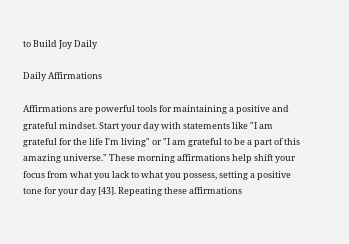to Build Joy Daily

Daily Affirmations

Affirmations are powerful tools for maintaining a positive and grateful mindset. Start your day with statements like "I am grateful for the life I'm living" or "I am grateful to be a part of this amazing universe." These morning affirmations help shift your focus from what you lack to what you possess, setting a positive tone for your day [43]. Repeating these affirmations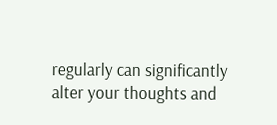regularly can significantly alter your thoughts and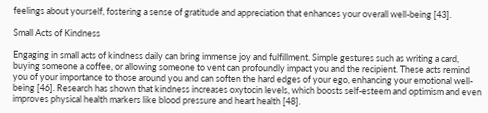feelings about yourself, fostering a sense of gratitude and appreciation that enhances your overall well-being [43].

Small Acts of Kindness

Engaging in small acts of kindness daily can bring immense joy and fulfillment. Simple gestures such as writing a card, buying someone a coffee, or allowing someone to vent can profoundly impact you and the recipient. These acts remind you of your importance to those around you and can soften the hard edges of your ego, enhancing your emotional well-being [46]. Research has shown that kindness increases oxytocin levels, which boosts self-esteem and optimism and even improves physical health markers like blood pressure and heart health [48].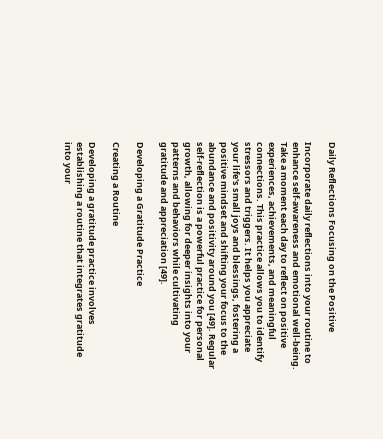Daily Reflections Focusing on the Positive

Incorporate daily reflections into your routine to enhance self-awareness and emotional well-being. Take a moment each day to reflect on positive experiences, achievements, and meaningful connections. This practice allows you to identify stressors and triggers. It helps you appreciate your life's small joys and blessings, fostering a positive mindset and shifting your focus to the abundance and positivity around you [49]. Regular self-reflection is a powerful practice for personal growth, allowing for deeper insights into your patterns and behaviors while cultivating gratitude and appreciation [49].

Developing a Gratitude Practice

Creating a Routine

Developing a gratitude practice involves establishing a routine that integrates gratitude into your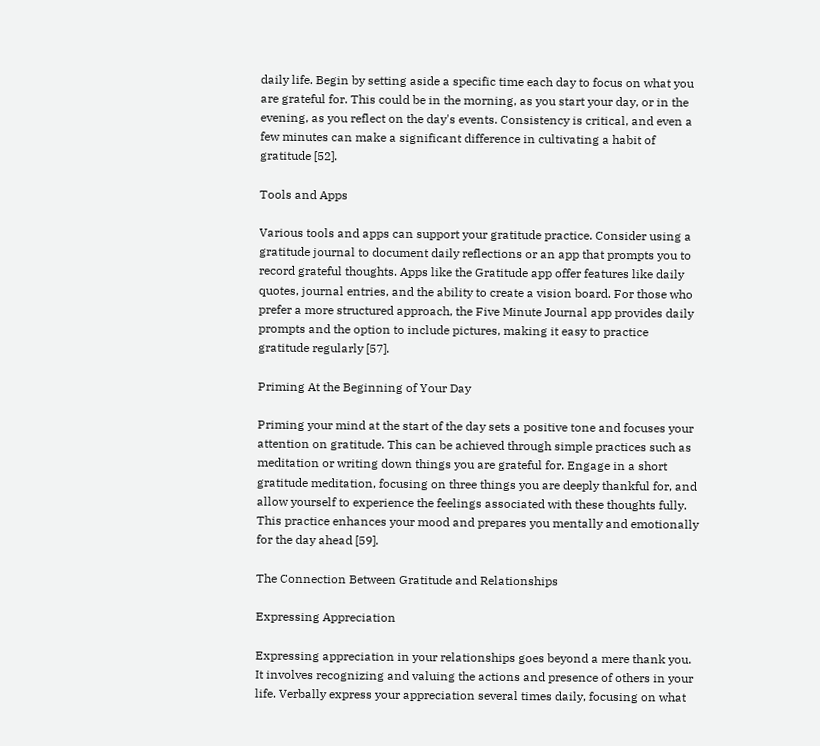daily life. Begin by setting aside a specific time each day to focus on what you are grateful for. This could be in the morning, as you start your day, or in the evening, as you reflect on the day's events. Consistency is critical, and even a few minutes can make a significant difference in cultivating a habit of gratitude [52].

Tools and Apps

Various tools and apps can support your gratitude practice. Consider using a gratitude journal to document daily reflections or an app that prompts you to record grateful thoughts. Apps like the Gratitude app offer features like daily quotes, journal entries, and the ability to create a vision board. For those who prefer a more structured approach, the Five Minute Journal app provides daily prompts and the option to include pictures, making it easy to practice gratitude regularly [57].

Priming At the Beginning of Your Day

Priming your mind at the start of the day sets a positive tone and focuses your attention on gratitude. This can be achieved through simple practices such as meditation or writing down things you are grateful for. Engage in a short gratitude meditation, focusing on three things you are deeply thankful for, and allow yourself to experience the feelings associated with these thoughts fully. This practice enhances your mood and prepares you mentally and emotionally for the day ahead [59].

The Connection Between Gratitude and Relationships

Expressing Appreciation

Expressing appreciation in your relationships goes beyond a mere thank you. It involves recognizing and valuing the actions and presence of others in your life. Verbally express your appreciation several times daily, focusing on what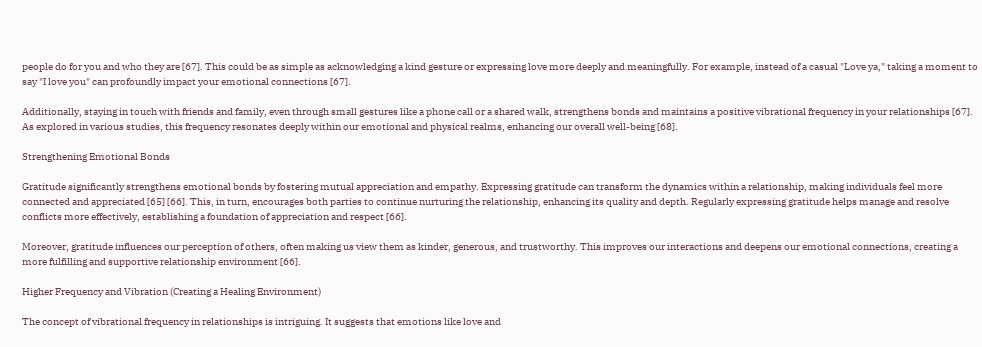people do for you and who they are [67]. This could be as simple as acknowledging a kind gesture or expressing love more deeply and meaningfully. For example, instead of a casual "Love ya," taking a moment to say "I love you" can profoundly impact your emotional connections [67].

Additionally, staying in touch with friends and family, even through small gestures like a phone call or a shared walk, strengthens bonds and maintains a positive vibrational frequency in your relationships [67]. As explored in various studies, this frequency resonates deeply within our emotional and physical realms, enhancing our overall well-being [68].

Strengthening Emotional Bonds

Gratitude significantly strengthens emotional bonds by fostering mutual appreciation and empathy. Expressing gratitude can transform the dynamics within a relationship, making individuals feel more connected and appreciated [65] [66]. This, in turn, encourages both parties to continue nurturing the relationship, enhancing its quality and depth. Regularly expressing gratitude helps manage and resolve conflicts more effectively, establishing a foundation of appreciation and respect [66].

Moreover, gratitude influences our perception of others, often making us view them as kinder, generous, and trustworthy. This improves our interactions and deepens our emotional connections, creating a more fulfilling and supportive relationship environment [66].

Higher Frequency and Vibration (Creating a Healing Environment)

The concept of vibrational frequency in relationships is intriguing. It suggests that emotions like love and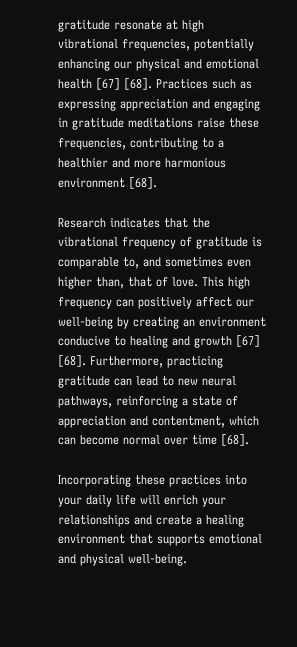gratitude resonate at high vibrational frequencies, potentially enhancing our physical and emotional health [67] [68]. Practices such as expressing appreciation and engaging in gratitude meditations raise these frequencies, contributing to a healthier and more harmonious environment [68].

Research indicates that the vibrational frequency of gratitude is comparable to, and sometimes even higher than, that of love. This high frequency can positively affect our well-being by creating an environment conducive to healing and growth [67] [68]. Furthermore, practicing gratitude can lead to new neural pathways, reinforcing a state of appreciation and contentment, which can become normal over time [68].

Incorporating these practices into your daily life will enrich your relationships and create a healing environment that supports emotional and physical well-being.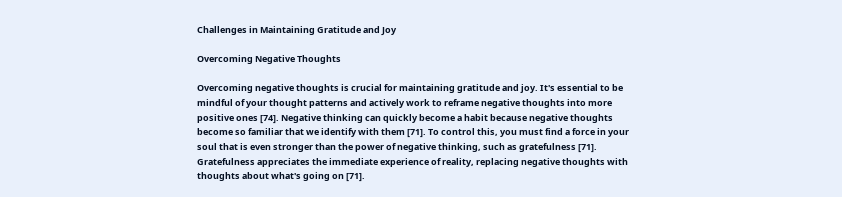Challenges in Maintaining Gratitude and Joy

Overcoming Negative Thoughts

Overcoming negative thoughts is crucial for maintaining gratitude and joy. It's essential to be mindful of your thought patterns and actively work to reframe negative thoughts into more positive ones [74]. Negative thinking can quickly become a habit because negative thoughts become so familiar that we identify with them [71]. To control this, you must find a force in your soul that is even stronger than the power of negative thinking, such as gratefulness [71]. Gratefulness appreciates the immediate experience of reality, replacing negative thoughts with thoughts about what's going on [71].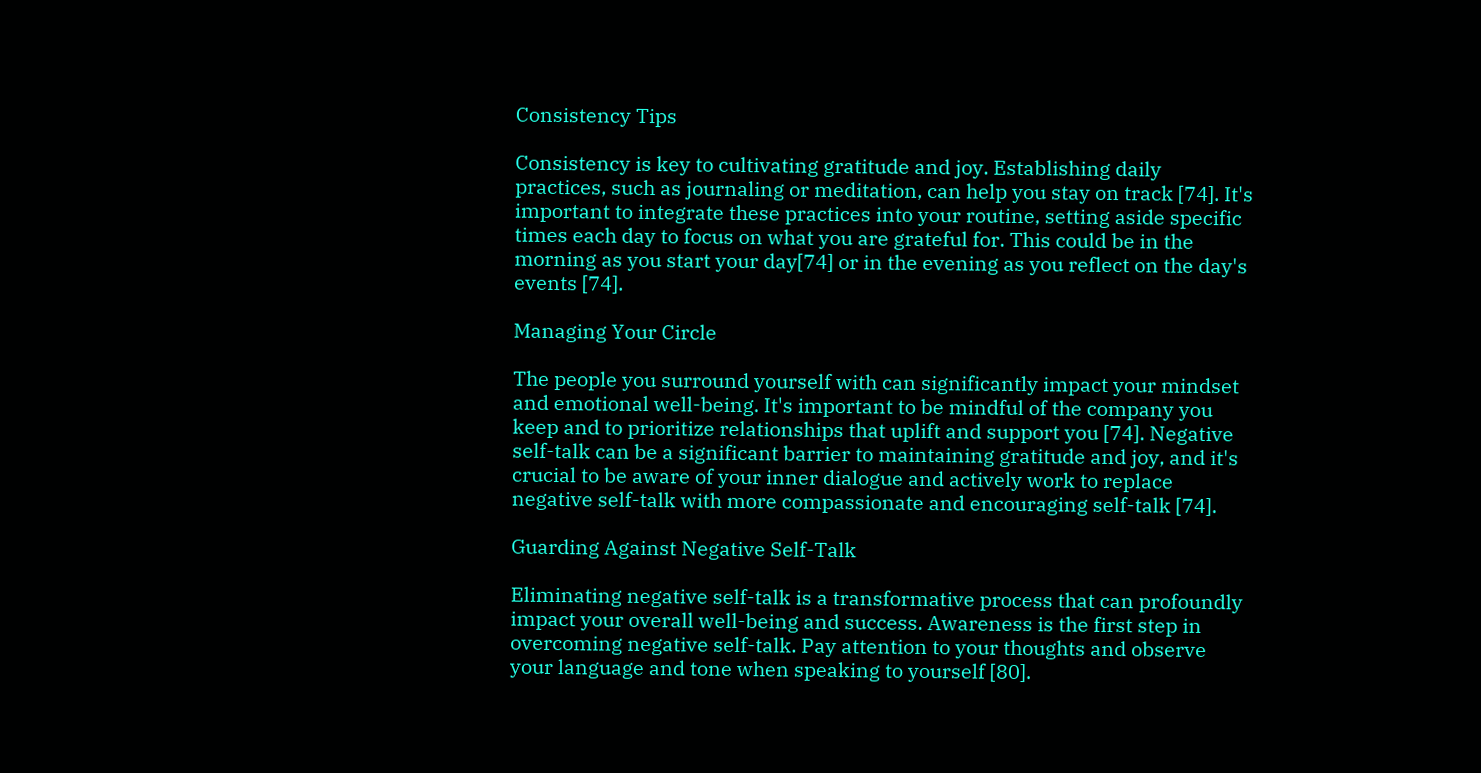Consistency Tips

Consistency is key to cultivating gratitude and joy. Establishing daily practices, such as journaling or meditation, can help you stay on track [74]. It's important to integrate these practices into your routine, setting aside specific times each day to focus on what you are grateful for. This could be in the morning as you start your day[74] or in the evening as you reflect on the day's events [74].

Managing Your Circle

The people you surround yourself with can significantly impact your mindset and emotional well-being. It's important to be mindful of the company you keep and to prioritize relationships that uplift and support you [74]. Negative self-talk can be a significant barrier to maintaining gratitude and joy, and it's crucial to be aware of your inner dialogue and actively work to replace negative self-talk with more compassionate and encouraging self-talk [74].

Guarding Against Negative Self-Talk

Eliminating negative self-talk is a transformative process that can profoundly impact your overall well-being and success. Awareness is the first step in overcoming negative self-talk. Pay attention to your thoughts and observe your language and tone when speaking to yourself [80].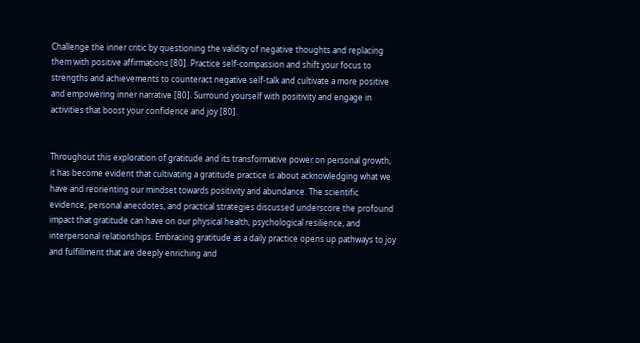Challenge the inner critic by questioning the validity of negative thoughts and replacing them with positive affirmations [80]. Practice self-compassion and shift your focus to strengths and achievements to counteract negative self-talk and cultivate a more positive and empowering inner narrative [80]. Surround yourself with positivity and engage in activities that boost your confidence and joy [80].


Throughout this exploration of gratitude and its transformative power on personal growth, it has become evident that cultivating a gratitude practice is about acknowledging what we have and reorienting our mindset towards positivity and abundance. The scientific evidence, personal anecdotes, and practical strategies discussed underscore the profound impact that gratitude can have on our physical health, psychological resilience, and interpersonal relationships. Embracing gratitude as a daily practice opens up pathways to joy and fulfillment that are deeply enriching and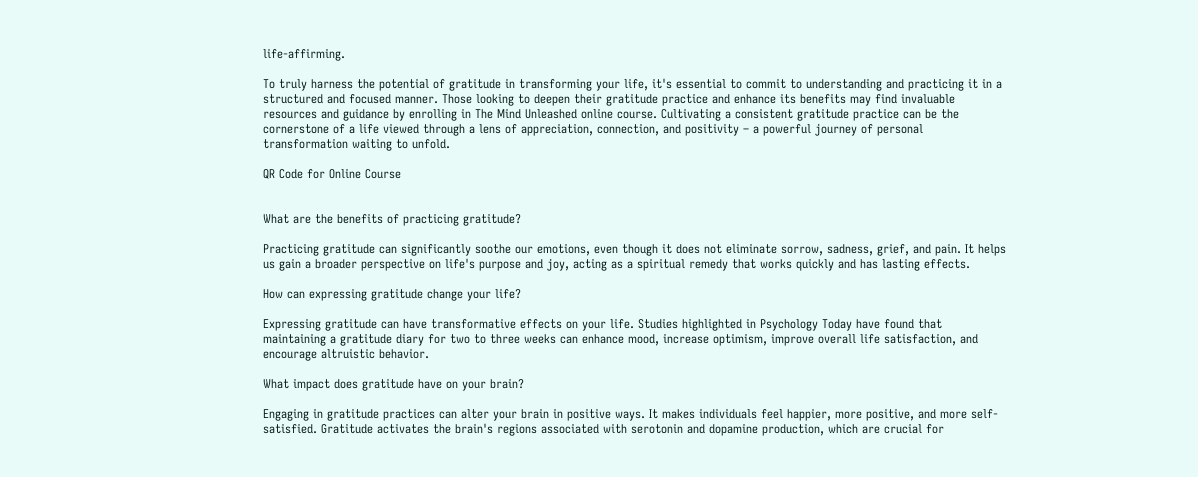life-affirming.

To truly harness the potential of gratitude in transforming your life, it's essential to commit to understanding and practicing it in a structured and focused manner. Those looking to deepen their gratitude practice and enhance its benefits may find invaluable resources and guidance by enrolling in The Mind Unleashed online course. Cultivating a consistent gratitude practice can be the cornerstone of a life viewed through a lens of appreciation, connection, and positivity – a powerful journey of personal transformation waiting to unfold.

QR Code for Online Course


What are the benefits of practicing gratitude?

Practicing gratitude can significantly soothe our emotions, even though it does not eliminate sorrow, sadness, grief, and pain. It helps us gain a broader perspective on life's purpose and joy, acting as a spiritual remedy that works quickly and has lasting effects.

How can expressing gratitude change your life?

Expressing gratitude can have transformative effects on your life. Studies highlighted in Psychology Today have found that maintaining a gratitude diary for two to three weeks can enhance mood, increase optimism, improve overall life satisfaction, and encourage altruistic behavior.

What impact does gratitude have on your brain?

Engaging in gratitude practices can alter your brain in positive ways. It makes individuals feel happier, more positive, and more self-satisfied. Gratitude activates the brain's regions associated with serotonin and dopamine production, which are crucial for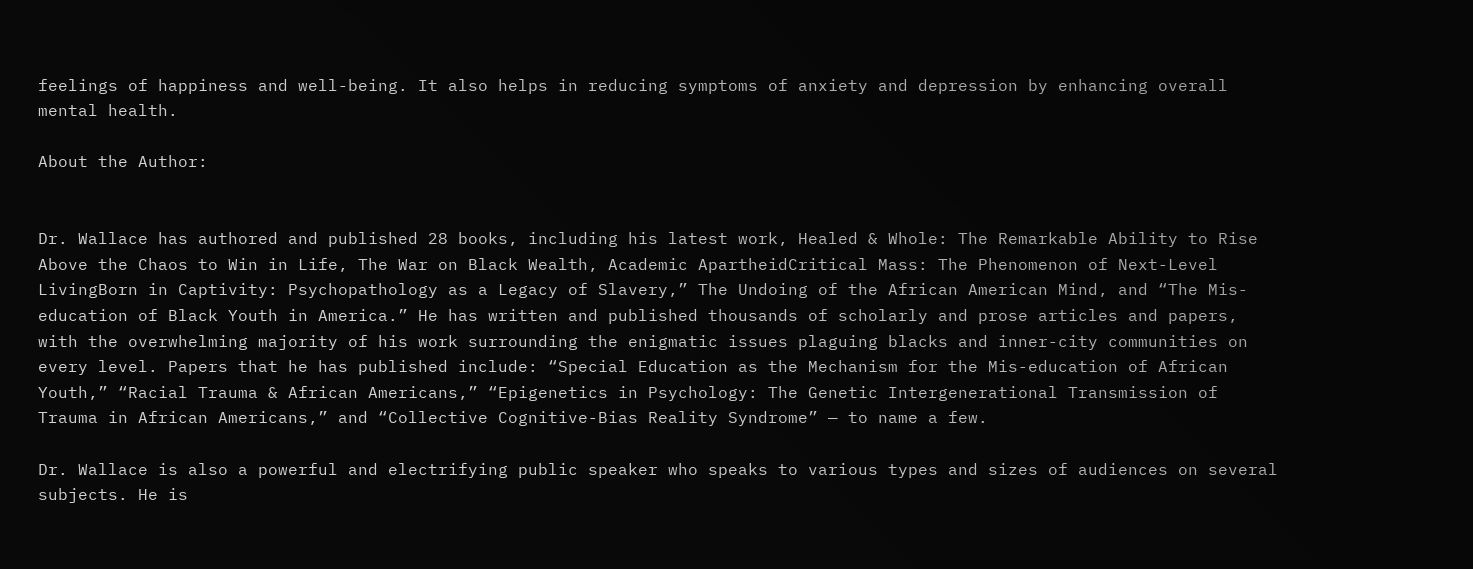feelings of happiness and well-being. It also helps in reducing symptoms of anxiety and depression by enhancing overall mental health.

About the Author:


Dr. Wallace has authored and published 28 books, including his latest work, Healed & Whole: The Remarkable Ability to Rise Above the Chaos to Win in Life, The War on Black Wealth, Academic ApartheidCritical Mass: The Phenomenon of Next-Level LivingBorn in Captivity: Psychopathology as a Legacy of Slavery,” The Undoing of the African American Mind, and “The Mis-education of Black Youth in America.” He has written and published thousands of scholarly and prose articles and papers, with the overwhelming majority of his work surrounding the enigmatic issues plaguing blacks and inner-city communities on every level. Papers that he has published include: “Special Education as the Mechanism for the Mis-education of African Youth,” “Racial Trauma & African Americans,” “Epigenetics in Psychology: The Genetic Intergenerational Transmission of Trauma in African Americans,” and “Collective Cognitive-Bias Reality Syndrome” — to name a few.

Dr. Wallace is also a powerful and electrifying public speaker who speaks to various types and sizes of audiences on several subjects. He is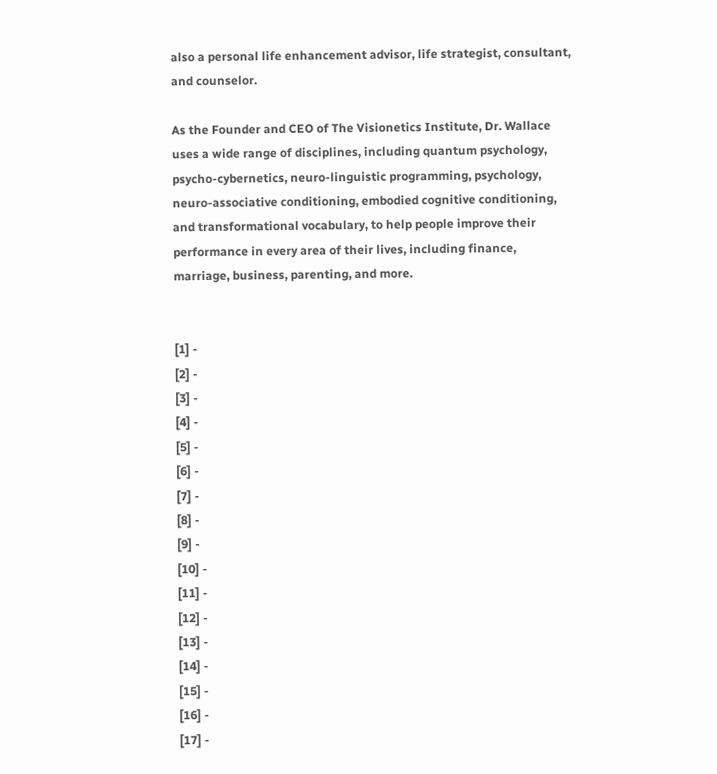also a personal life enhancement advisor, life strategist, consultant, and counselor.

As the Founder and CEO of The Visionetics Institute, Dr. Wallace uses a wide range of disciplines, including quantum psychology, psycho-cybernetics, neuro-linguistic programming, psychology, neuro-associative conditioning, embodied cognitive conditioning, and transformational vocabulary, to help people improve their performance in every area of their lives, including finance, marriage, business, parenting, and more.


[1] -
[2] -
[3] -
[4] -
[5] -
[6] -
[7] -
[8] -
[9] -
[10] -
[11] -
[12] -
[13] -
[14] -
[15] -
[16] -
[17] -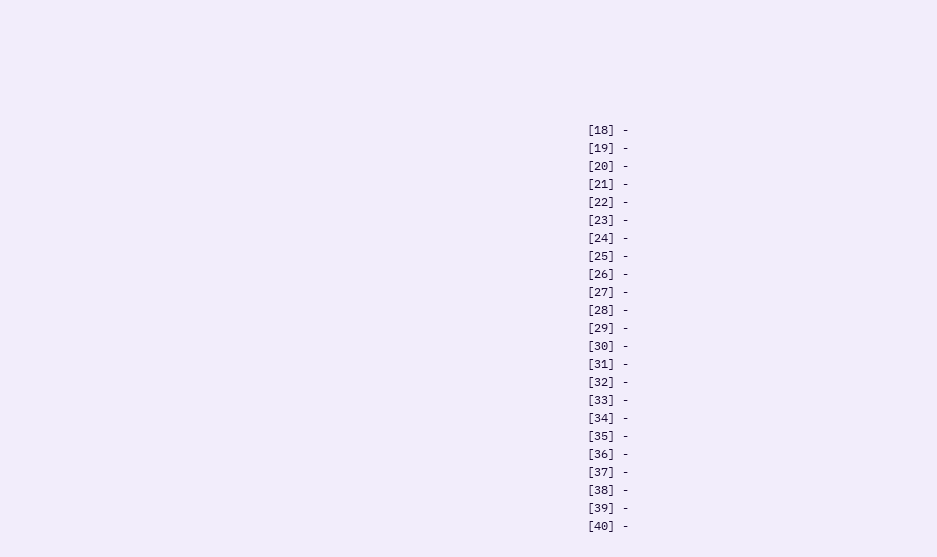[18] -
[19] -
[20] -
[21] -
[22] -
[23] -
[24] -
[25] -
[26] -
[27] -
[28] -
[29] -
[30] -
[31] -
[32] -
[33] -
[34] -
[35] -
[36] -
[37] -
[38] -
[39] -
[40] -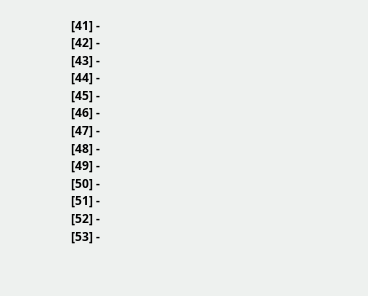[41] -
[42] -
[43] -
[44] -
[45] -
[46] -
[47] -
[48] -
[49] -
[50] -
[51] -
[52] -
[53] -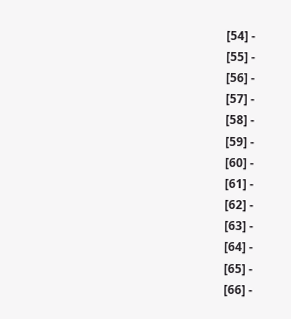[54] -
[55] -
[56] -
[57] -
[58] -
[59] -
[60] -
[61] -
[62] -
[63] -
[64] -
[65] -
[66] -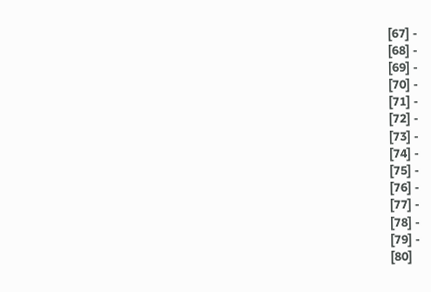[67] -
[68] -
[69] -
[70] -
[71] -
[72] -
[73] -
[74] -
[75] -
[76] -
[77] -
[78] -
[79] -
[80]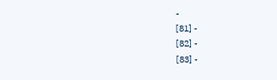-
[81] -
[82] -
[83] -